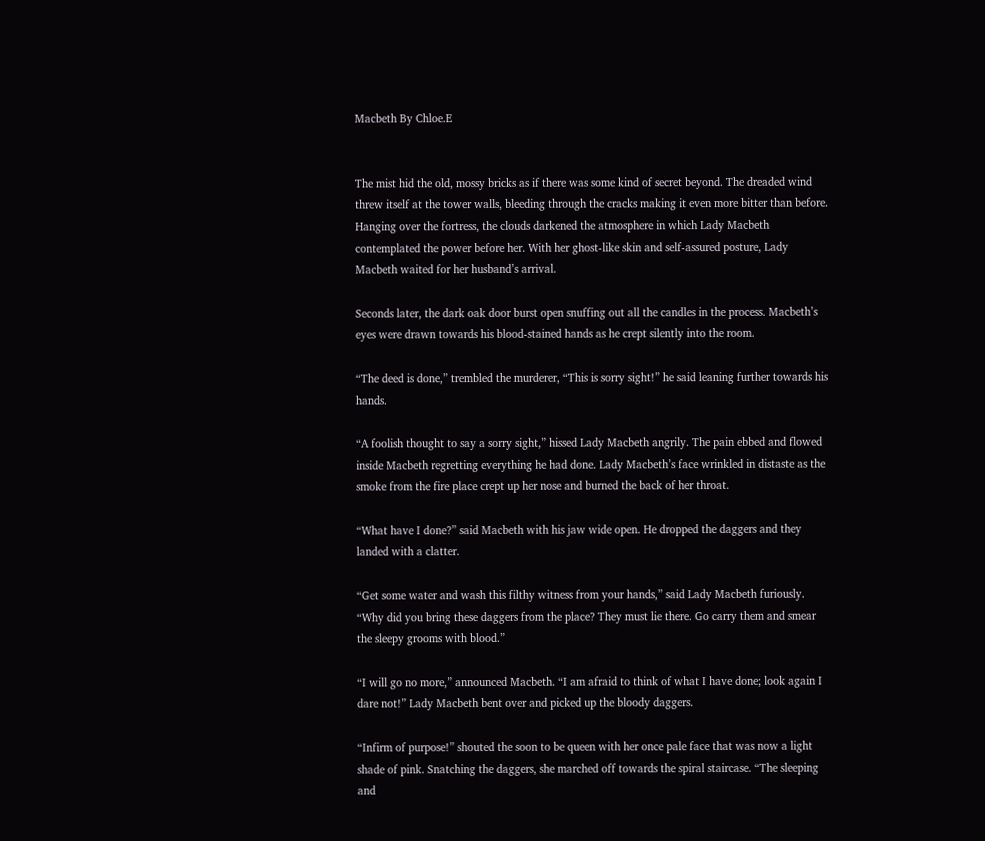Macbeth By Chloe.E


The mist hid the old, mossy bricks as if there was some kind of secret beyond. The dreaded wind threw itself at the tower walls, bleeding through the cracks making it even more bitter than before. Hanging over the fortress, the clouds darkened the atmosphere in which Lady Macbeth contemplated the power before her. With her ghost-like skin and self-assured posture, Lady Macbeth waited for her husband’s arrival.

Seconds later, the dark oak door burst open snuffing out all the candles in the process. Macbeth’s eyes were drawn towards his blood-stained hands as he crept silently into the room.

“The deed is done,” trembled the murderer, “This is sorry sight!” he said leaning further towards his hands.

“A foolish thought to say a sorry sight,” hissed Lady Macbeth angrily. The pain ebbed and flowed inside Macbeth regretting everything he had done. Lady Macbeth’s face wrinkled in distaste as the smoke from the fire place crept up her nose and burned the back of her throat.

“What have I done?” said Macbeth with his jaw wide open. He dropped the daggers and they landed with a clatter.

“Get some water and wash this filthy witness from your hands,” said Lady Macbeth furiously. “Why did you bring these daggers from the place? They must lie there. Go carry them and smear the sleepy grooms with blood.”

“I will go no more,” announced Macbeth. “I am afraid to think of what I have done; look again I dare not!” Lady Macbeth bent over and picked up the bloody daggers.

“Infirm of purpose!” shouted the soon to be queen with her once pale face that was now a light shade of pink. Snatching the daggers, she marched off towards the spiral staircase. “The sleeping and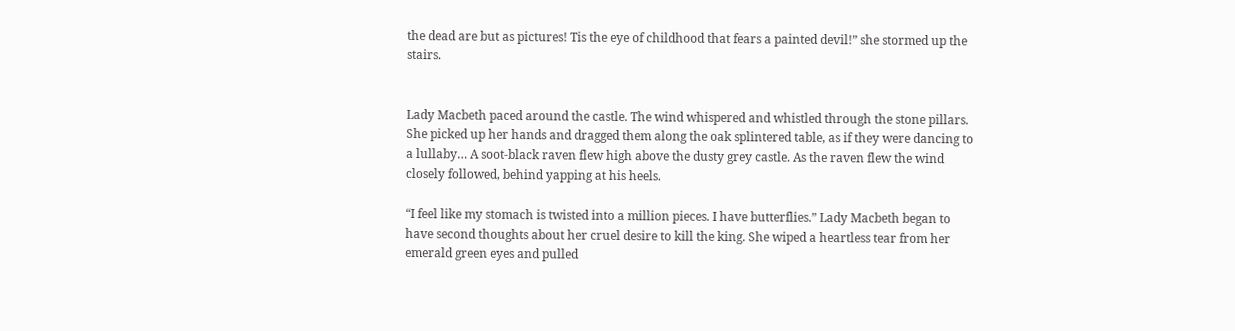the dead are but as pictures! Tis the eye of childhood that fears a painted devil!” she stormed up the stairs.


Lady Macbeth paced around the castle. The wind whispered and whistled through the stone pillars. She picked up her hands and dragged them along the oak splintered table, as if they were dancing to a lullaby… A soot-black raven flew high above the dusty grey castle. As the raven flew the wind closely followed, behind yapping at his heels.

“I feel like my stomach is twisted into a million pieces. I have butterflies.” Lady Macbeth began to have second thoughts about her cruel desire to kill the king. She wiped a heartless tear from her emerald green eyes and pulled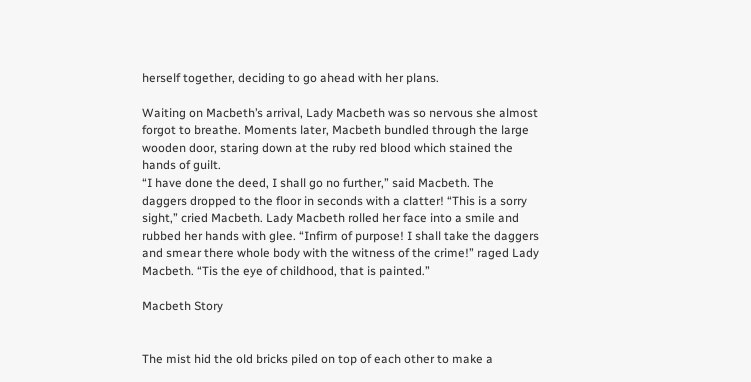herself together, deciding to go ahead with her plans.

Waiting on Macbeth’s arrival, Lady Macbeth was so nervous she almost forgot to breathe. Moments later, Macbeth bundled through the large wooden door, staring down at the ruby red blood which stained the hands of guilt.
“I have done the deed, I shall go no further,” said Macbeth. The daggers dropped to the floor in seconds with a clatter! “This is a sorry sight,” cried Macbeth. Lady Macbeth rolled her face into a smile and rubbed her hands with glee. “Infirm of purpose! I shall take the daggers and smear there whole body with the witness of the crime!” raged Lady Macbeth. “Tis the eye of childhood, that is painted.”

Macbeth Story


The mist hid the old bricks piled on top of each other to make a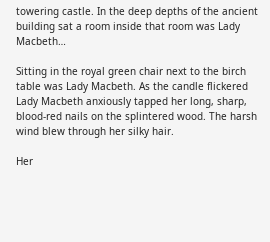towering castle. In the deep depths of the ancient building sat a room inside that room was Lady Macbeth…

Sitting in the royal green chair next to the birch table was Lady Macbeth. As the candle flickered Lady Macbeth anxiously tapped her long, sharp, blood-red nails on the splintered wood. The harsh wind blew through her silky hair.

Her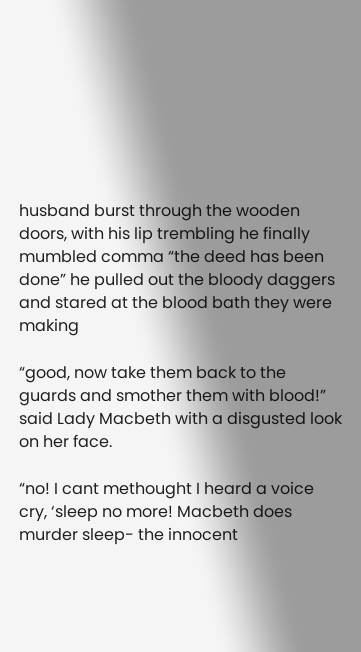husband burst through the wooden doors, with his lip trembling he finally mumbled comma “the deed has been done” he pulled out the bloody daggers and stared at the blood bath they were making

“good, now take them back to the guards and smother them with blood!” said Lady Macbeth with a disgusted look on her face.

“no! I cant methought I heard a voice cry, ‘sleep no more! Macbeth does murder sleep- the innocent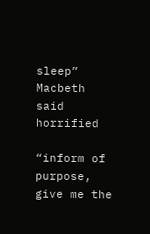sleep” Macbeth said horrified

“inform of purpose, give me the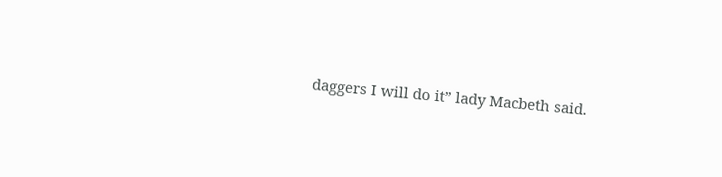daggers I will do it” lady Macbeth said.